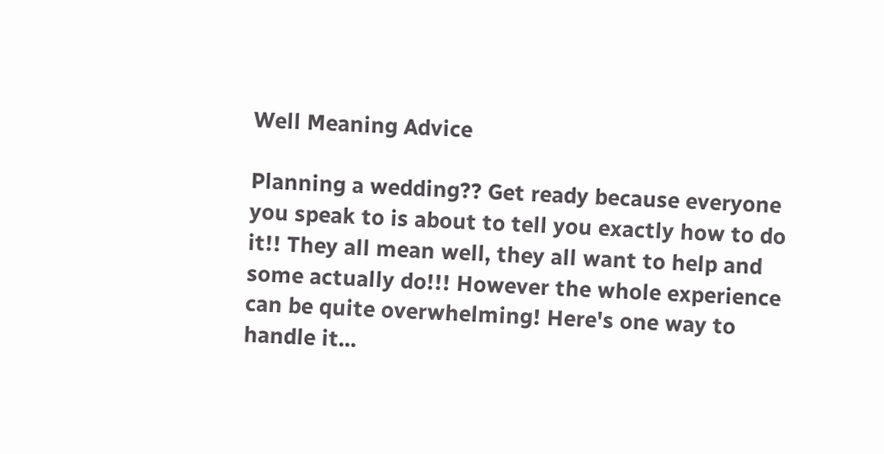Well Meaning Advice

Planning a wedding?? Get ready because everyone you speak to is about to tell you exactly how to do it!! They all mean well, they all want to help and some actually do!!! However the whole experience can be quite overwhelming! Here's one way to handle it...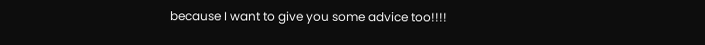because I want to give you some advice too!!!!